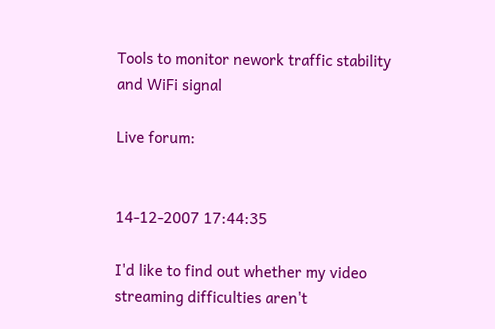Tools to monitor nework traffic stability and WiFi signal

Live forum:


14-12-2007 17:44:35

I'd like to find out whether my video streaming difficulties aren't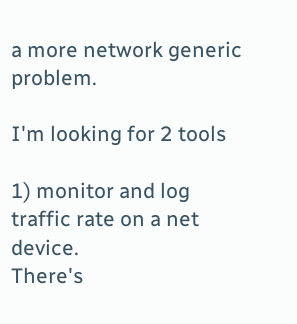a more network generic problem.

I'm looking for 2 tools

1) monitor and log traffic rate on a net device.
There's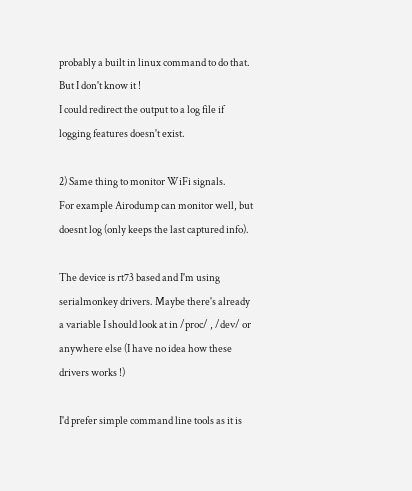probably a built in linux command to do that. But I don't know it !
I could redirect the output to a log file if logging features doesn't exist.

2) Same thing to monitor WiFi signals.
For example Airodump can monitor well, but doesnt log (only keeps the last captured info).

The device is rt73 based and I'm using serialmonkey drivers. Maybe there's already a variable I should look at in /proc/ , /dev/ or anywhere else (I have no idea how these drivers works !)

I'd prefer simple command line tools as it is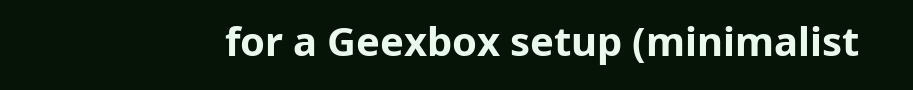for a Geexbox setup (minimalist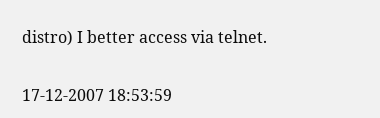distro) I better access via telnet.


17-12-2007 18:53:59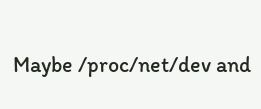Maybe /proc/net/dev and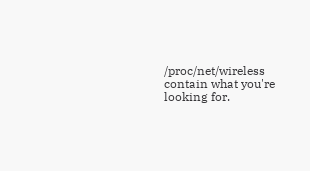/proc/net/wireless contain what you're looking for.